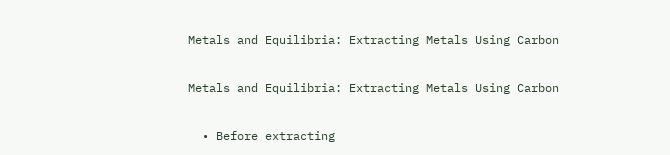Metals and Equilibria: Extracting Metals Using Carbon

Metals and Equilibria: Extracting Metals Using Carbon

  • Before extracting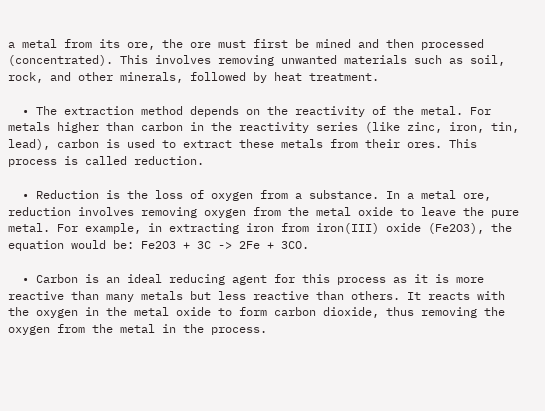a metal from its ore, the ore must first be mined and then processed (concentrated). This involves removing unwanted materials such as soil, rock, and other minerals, followed by heat treatment.

  • The extraction method depends on the reactivity of the metal. For metals higher than carbon in the reactivity series (like zinc, iron, tin, lead), carbon is used to extract these metals from their ores. This process is called reduction.

  • Reduction is the loss of oxygen from a substance. In a metal ore, reduction involves removing oxygen from the metal oxide to leave the pure metal. For example, in extracting iron from iron(III) oxide (Fe2O3), the equation would be: Fe2O3 + 3C -> 2Fe + 3CO.

  • Carbon is an ideal reducing agent for this process as it is more reactive than many metals but less reactive than others. It reacts with the oxygen in the metal oxide to form carbon dioxide, thus removing the oxygen from the metal in the process.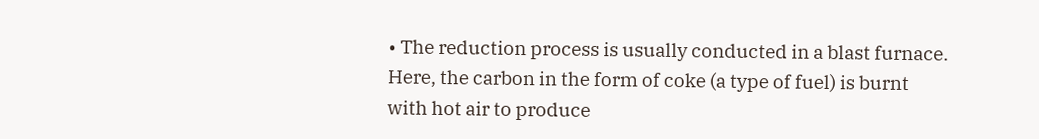• The reduction process is usually conducted in a blast furnace. Here, the carbon in the form of coke (a type of fuel) is burnt with hot air to produce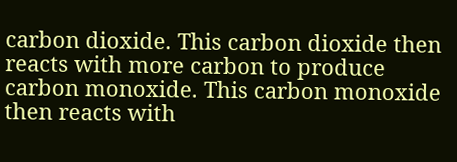carbon dioxide. This carbon dioxide then reacts with more carbon to produce carbon monoxide. This carbon monoxide then reacts with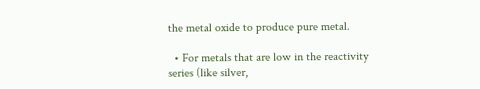the metal oxide to produce pure metal.

  • For metals that are low in the reactivity series (like silver,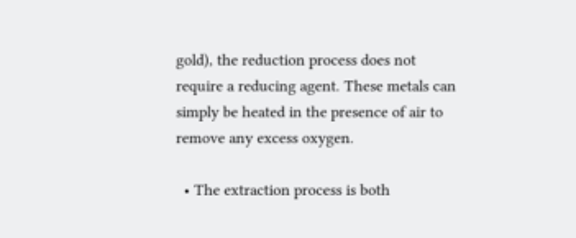gold), the reduction process does not require a reducing agent. These metals can simply be heated in the presence of air to remove any excess oxygen.

  • The extraction process is both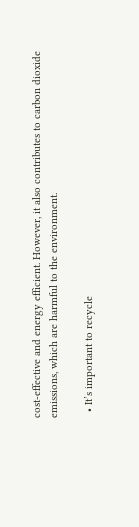cost-effective and energy efficient. However, it also contributes to carbon dioxide emissions, which are harmful to the environment.

  • It’s important to recycle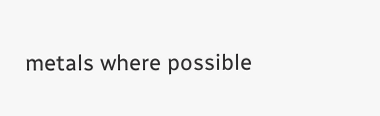metals where possible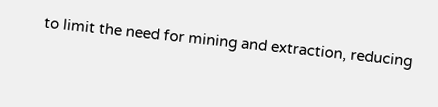to limit the need for mining and extraction, reducing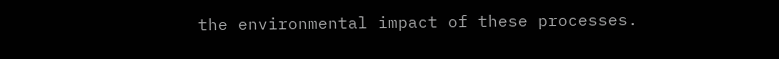the environmental impact of these processes.